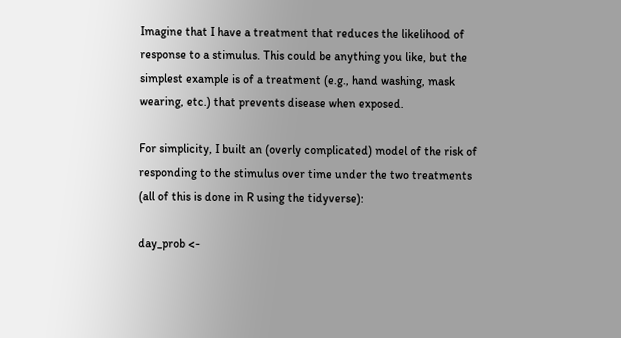Imagine that I have a treatment that reduces the likelihood of response to a stimulus. This could be anything you like, but the simplest example is of a treatment (e.g., hand washing, mask wearing, etc.) that prevents disease when exposed.

For simplicity, I built an (overly complicated) model of the risk of responding to the stimulus over time under the two treatments (all of this is done in R using the tidyverse):

day_prob <-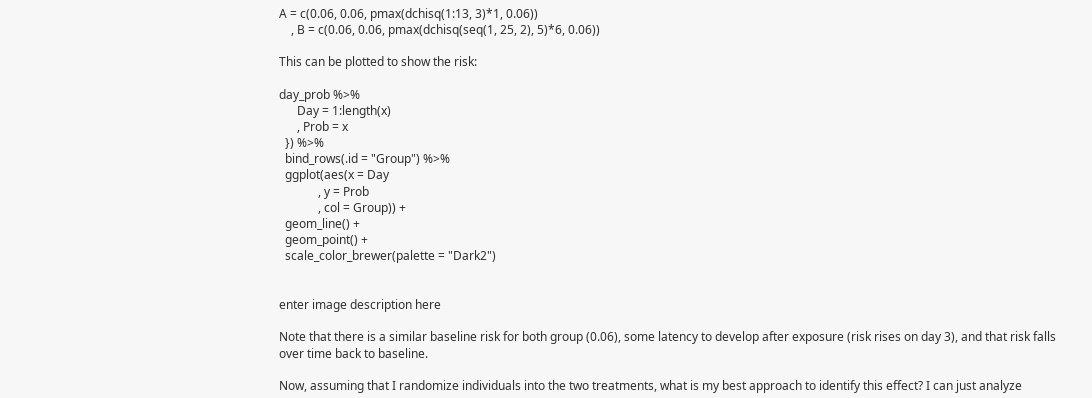A = c(0.06, 0.06, pmax(dchisq(1:13, 3)*1, 0.06))
    , B = c(0.06, 0.06, pmax(dchisq(seq(1, 25, 2), 5)*6, 0.06))

This can be plotted to show the risk:

day_prob %>%
      Day = 1:length(x)
      , Prob = x
  }) %>%
  bind_rows(.id = "Group") %>%
  ggplot(aes(x = Day
             , y = Prob
             , col = Group)) +
  geom_line() +
  geom_point() +
  scale_color_brewer(palette = "Dark2")


enter image description here

Note that there is a similar baseline risk for both group (0.06), some latency to develop after exposure (risk rises on day 3), and that risk falls over time back to baseline.

Now, assuming that I randomize individuals into the two treatments, what is my best approach to identify this effect? I can just analyze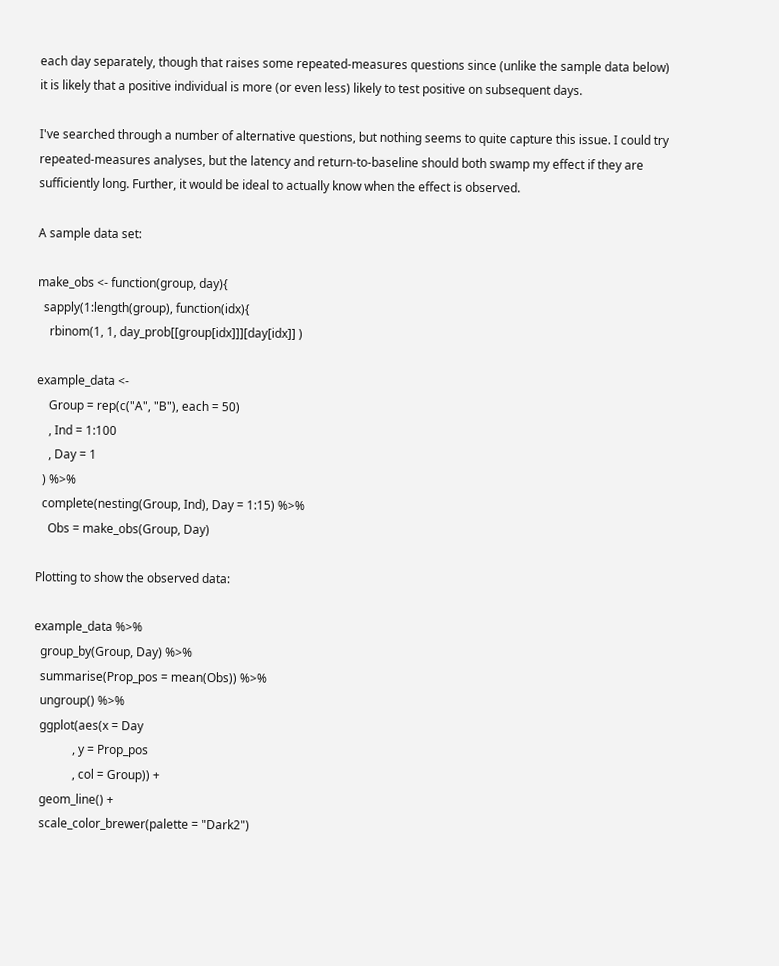each day separately, though that raises some repeated-measures questions since (unlike the sample data below) it is likely that a positive individual is more (or even less) likely to test positive on subsequent days.

I've searched through a number of alternative questions, but nothing seems to quite capture this issue. I could try repeated-measures analyses, but the latency and return-to-baseline should both swamp my effect if they are sufficiently long. Further, it would be ideal to actually know when the effect is observed.

A sample data set:

make_obs <- function(group, day){
  sapply(1:length(group), function(idx){
    rbinom(1, 1, day_prob[[group[idx]]][day[idx]] )

example_data <-
    Group = rep(c("A", "B"), each = 50)
    , Ind = 1:100
    , Day = 1
  ) %>%
  complete(nesting(Group, Ind), Day = 1:15) %>%
    Obs = make_obs(Group, Day)

Plotting to show the observed data:

example_data %>%
  group_by(Group, Day) %>%
  summarise(Prop_pos = mean(Obs)) %>%
  ungroup() %>%
  ggplot(aes(x = Day
             , y = Prop_pos
             , col = Group)) +
  geom_line() +
  scale_color_brewer(palette = "Dark2")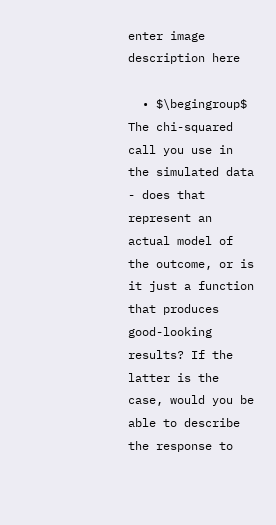enter image description here

  • $\begingroup$ The chi-squared call you use in the simulated data - does that represent an actual model of the outcome, or is it just a function that produces good-looking results? If the latter is the case, would you be able to describe the response to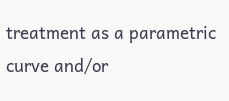treatment as a parametric curve and/or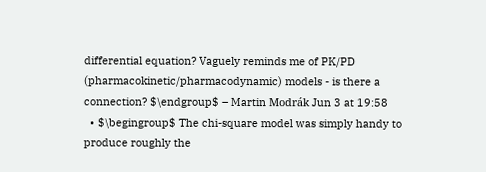differential equation? Vaguely reminds me of PK/PD (pharmacokinetic/pharmacodynamic) models - is there a connection? $\endgroup$ – Martin Modrák Jun 3 at 19:58
  • $\begingroup$ The chi-square model was simply handy to produce roughly the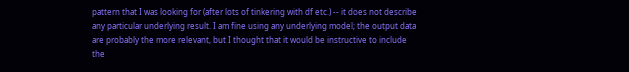pattern that I was looking for (after lots of tinkering with df etc.) -- it does not describe any particular underlying result. I am fine using any underlying model; the output data are probably the more relevant, but I thought that it would be instructive to include the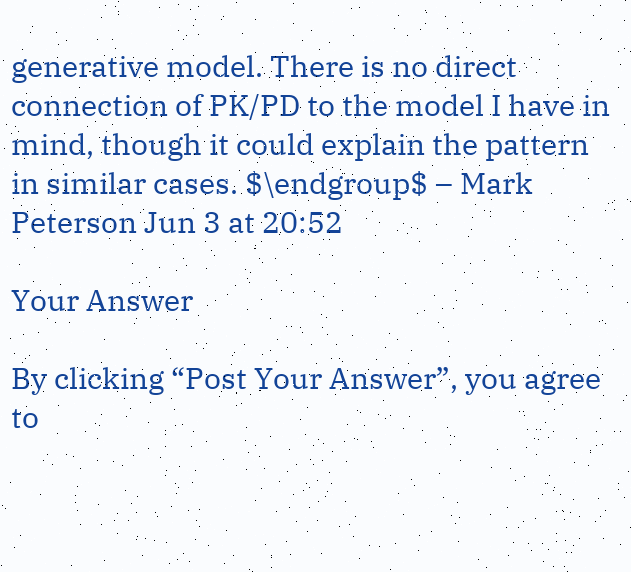generative model. There is no direct connection of PK/PD to the model I have in mind, though it could explain the pattern in similar cases. $\endgroup$ – Mark Peterson Jun 3 at 20:52

Your Answer

By clicking “Post Your Answer”, you agree to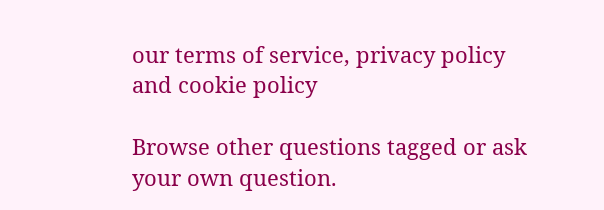our terms of service, privacy policy and cookie policy

Browse other questions tagged or ask your own question.